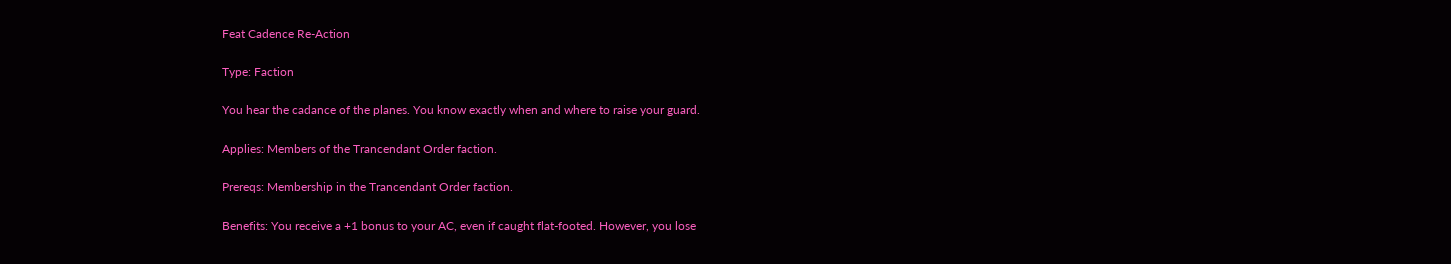Feat Cadence Re-Action

Type: Faction

You hear the cadance of the planes. You know exactly when and where to raise your guard.

Applies: Members of the Trancendant Order faction.

Prereqs: Membership in the Trancendant Order faction.

Benefits: You receive a +1 bonus to your AC, even if caught flat-footed. However, you lose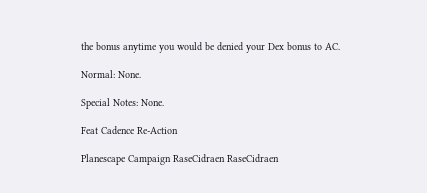the bonus anytime you would be denied your Dex bonus to AC.

Normal: None.

Special Notes: None.

Feat Cadence Re-Action

Planescape Campaign RaseCidraen RaseCidraen